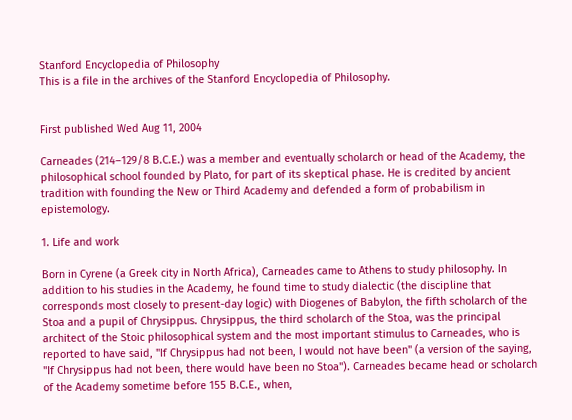Stanford Encyclopedia of Philosophy
This is a file in the archives of the Stanford Encyclopedia of Philosophy.


First published Wed Aug 11, 2004

Carneades (214–129/8 B.C.E.) was a member and eventually scholarch or head of the Academy, the philosophical school founded by Plato, for part of its skeptical phase. He is credited by ancient tradition with founding the New or Third Academy and defended a form of probabilism in epistemology.

1. Life and work

Born in Cyrene (a Greek city in North Africa), Carneades came to Athens to study philosophy. In addition to his studies in the Academy, he found time to study dialectic (the discipline that corresponds most closely to present-day logic) with Diogenes of Babylon, the fifth scholarch of the Stoa and a pupil of Chrysippus. Chrysippus, the third scholarch of the Stoa, was the principal architect of the Stoic philosophical system and the most important stimulus to Carneades, who is reported to have said, "If Chrysippus had not been, I would not have been" (a version of the saying, "If Chrysippus had not been, there would have been no Stoa"). Carneades became head or scholarch of the Academy sometime before 155 B.C.E., when,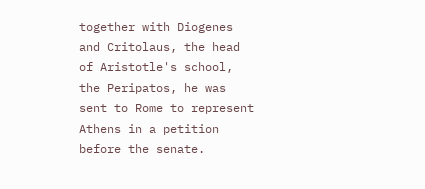together with Diogenes and Critolaus, the head of Aristotle's school, the Peripatos, he was sent to Rome to represent Athens in a petition before the senate.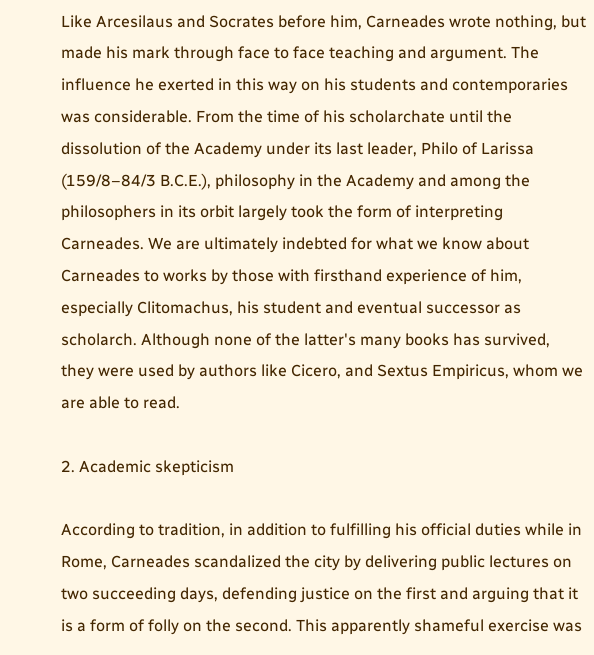Like Arcesilaus and Socrates before him, Carneades wrote nothing, but made his mark through face to face teaching and argument. The influence he exerted in this way on his students and contemporaries was considerable. From the time of his scholarchate until the dissolution of the Academy under its last leader, Philo of Larissa (159/8–84/3 B.C.E.), philosophy in the Academy and among the philosophers in its orbit largely took the form of interpreting Carneades. We are ultimately indebted for what we know about Carneades to works by those with firsthand experience of him, especially Clitomachus, his student and eventual successor as scholarch. Although none of the latter's many books has survived, they were used by authors like Cicero, and Sextus Empiricus, whom we are able to read.

2. Academic skepticism

According to tradition, in addition to fulfilling his official duties while in Rome, Carneades scandalized the city by delivering public lectures on two succeeding days, defending justice on the first and arguing that it is a form of folly on the second. This apparently shameful exercise was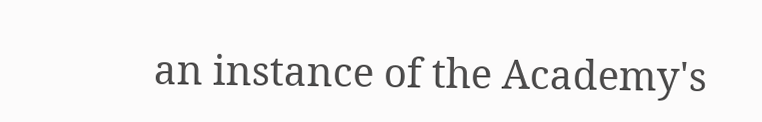an instance of the Academy's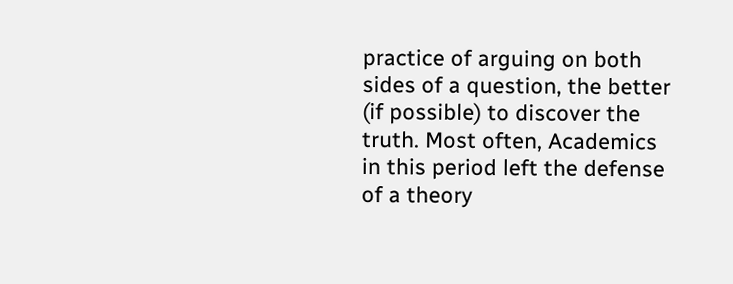practice of arguing on both sides of a question, the better (if possible) to discover the truth. Most often, Academics in this period left the defense of a theory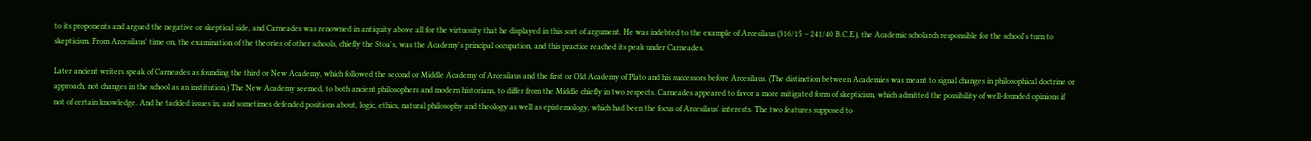to its proponents and argued the negative or skeptical side, and Carneades was renowned in antiquity above all for the virtuosity that he displayed in this sort of argument. He was indebted to the example of Arcesilaus (316/15 – 241/40 B.C.E.), the Academic scholarch responsible for the school's turn to skepticism. From Arcesilaus' time on, the examination of the theories of other schools, chiefly the Stoa's, was the Academy's principal occupation, and this practice reached its peak under Carneades.

Later ancient writers speak of Carneades as founding the third or New Academy, which followed the second or Middle Academy of Arcesilaus and the first or Old Academy of Plato and his successors before Arcesilaus. (The distinction between Academies was meant to signal changes in philosophical doctrine or approach, not changes in the school as an institution.) The New Academy seemed, to both ancient philosophers and modern historians, to differ from the Middle chiefly in two respects. Carneades appeared to favor a more mitigated form of skepticism, which admitted the possibility of well-founded opinions if not of certain knowledge. And he tackled issues in, and sometimes defended positions about, logic, ethics, natural philosophy and theology as well as epistemology, which had been the focus of Arcesilaus' interests. The two features supposed to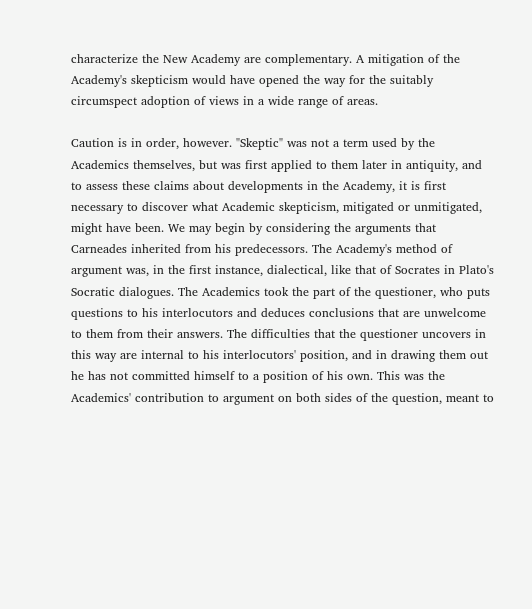characterize the New Academy are complementary. A mitigation of the Academy's skepticism would have opened the way for the suitably circumspect adoption of views in a wide range of areas.

Caution is in order, however. "Skeptic" was not a term used by the Academics themselves, but was first applied to them later in antiquity, and to assess these claims about developments in the Academy, it is first necessary to discover what Academic skepticism, mitigated or unmitigated, might have been. We may begin by considering the arguments that Carneades inherited from his predecessors. The Academy's method of argument was, in the first instance, dialectical, like that of Socrates in Plato's Socratic dialogues. The Academics took the part of the questioner, who puts questions to his interlocutors and deduces conclusions that are unwelcome to them from their answers. The difficulties that the questioner uncovers in this way are internal to his interlocutors' position, and in drawing them out he has not committed himself to a position of his own. This was the Academics' contribution to argument on both sides of the question, meant to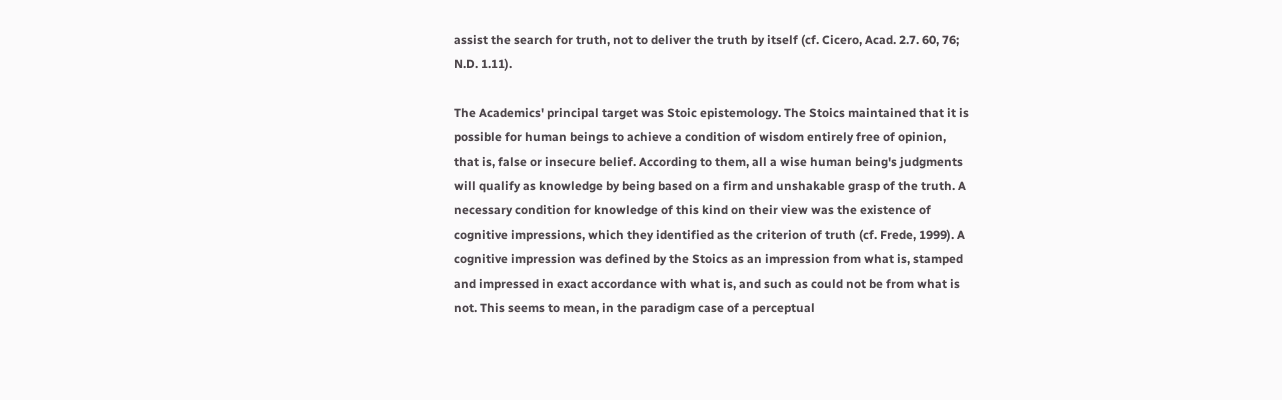assist the search for truth, not to deliver the truth by itself (cf. Cicero, Acad. 2.7. 60, 76; N.D. 1.11).

The Academics' principal target was Stoic epistemology. The Stoics maintained that it is possible for human beings to achieve a condition of wisdom entirely free of opinion, that is, false or insecure belief. According to them, all a wise human being's judgments will qualify as knowledge by being based on a firm and unshakable grasp of the truth. A necessary condition for knowledge of this kind on their view was the existence of cognitive impressions, which they identified as the criterion of truth (cf. Frede, 1999). A cognitive impression was defined by the Stoics as an impression from what is, stamped and impressed in exact accordance with what is, and such as could not be from what is not. This seems to mean, in the paradigm case of a perceptual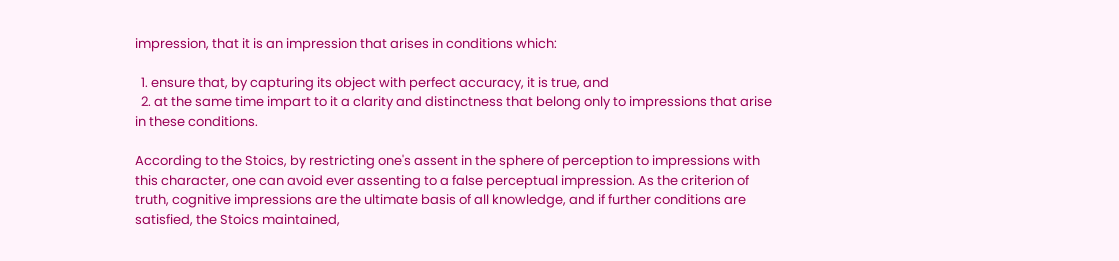impression, that it is an impression that arises in conditions which:

  1. ensure that, by capturing its object with perfect accuracy, it is true, and
  2. at the same time impart to it a clarity and distinctness that belong only to impressions that arise in these conditions.

According to the Stoics, by restricting one's assent in the sphere of perception to impressions with this character, one can avoid ever assenting to a false perceptual impression. As the criterion of truth, cognitive impressions are the ultimate basis of all knowledge, and if further conditions are satisfied, the Stoics maintained,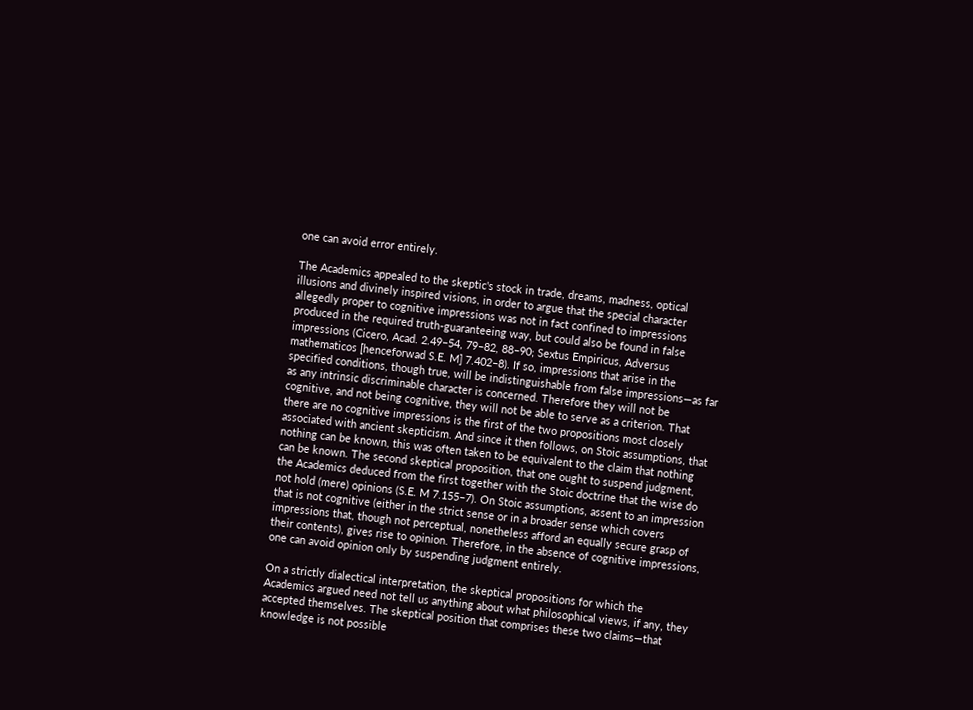one can avoid error entirely.

The Academics appealed to the skeptic's stock in trade, dreams, madness, optical illusions and divinely inspired visions, in order to argue that the special character allegedly proper to cognitive impressions was not in fact confined to impressions produced in the required truth-guaranteeing way, but could also be found in false impressions (Cicero, Acad. 2.49–54, 79–82, 88–90; Sextus Empiricus, Adversus mathematicos [henceforwad S.E. M] 7.402–8). If so, impressions that arise in the specified conditions, though true, will be indistinguishable from false impressions—as far as any intrinsic discriminable character is concerned. Therefore they will not be cognitive, and not being cognitive, they will not be able to serve as a criterion. That there are no cognitive impressions is the first of the two propositions most closely associated with ancient skepticism. And since it then follows, on Stoic assumptions, that nothing can be known, this was often taken to be equivalent to the claim that nothing can be known. The second skeptical proposition, that one ought to suspend judgment, the Academics deduced from the first together with the Stoic doctrine that the wise do not hold (mere) opinions (S.E. M 7.155–7). On Stoic assumptions, assent to an impression that is not cognitive (either in the strict sense or in a broader sense which covers impressions that, though not perceptual, nonetheless afford an equally secure grasp of their contents), gives rise to opinion. Therefore, in the absence of cognitive impressions, one can avoid opinion only by suspending judgment entirely.

On a strictly dialectical interpretation, the skeptical propositions for which the Academics argued need not tell us anything about what philosophical views, if any, they accepted themselves. The skeptical position that comprises these two claims—that knowledge is not possible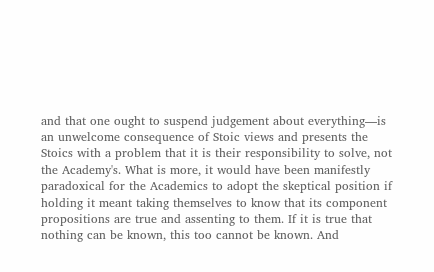and that one ought to suspend judgement about everything—is an unwelcome consequence of Stoic views and presents the Stoics with a problem that it is their responsibility to solve, not the Academy's. What is more, it would have been manifestly paradoxical for the Academics to adopt the skeptical position if holding it meant taking themselves to know that its component propositions are true and assenting to them. If it is true that nothing can be known, this too cannot be known. And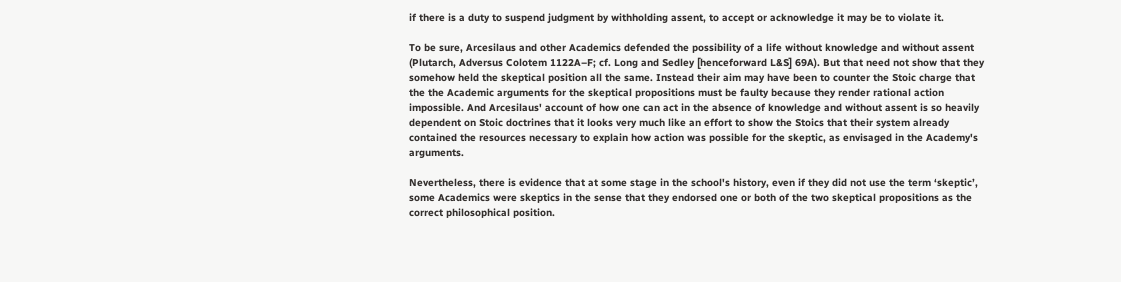if there is a duty to suspend judgment by withholding assent, to accept or acknowledge it may be to violate it.

To be sure, Arcesilaus and other Academics defended the possibility of a life without knowledge and without assent (Plutarch, Adversus Colotem 1122A–F; cf. Long and Sedley [henceforward L&S] 69A). But that need not show that they somehow held the skeptical position all the same. Instead their aim may have been to counter the Stoic charge that the the Academic arguments for the skeptical propositions must be faulty because they render rational action impossible. And Arcesilaus' account of how one can act in the absence of knowledge and without assent is so heavily dependent on Stoic doctrines that it looks very much like an effort to show the Stoics that their system already contained the resources necessary to explain how action was possible for the skeptic, as envisaged in the Academy's arguments.

Nevertheless, there is evidence that at some stage in the school's history, even if they did not use the term ‘skeptic’, some Academics were skeptics in the sense that they endorsed one or both of the two skeptical propositions as the correct philosophical position.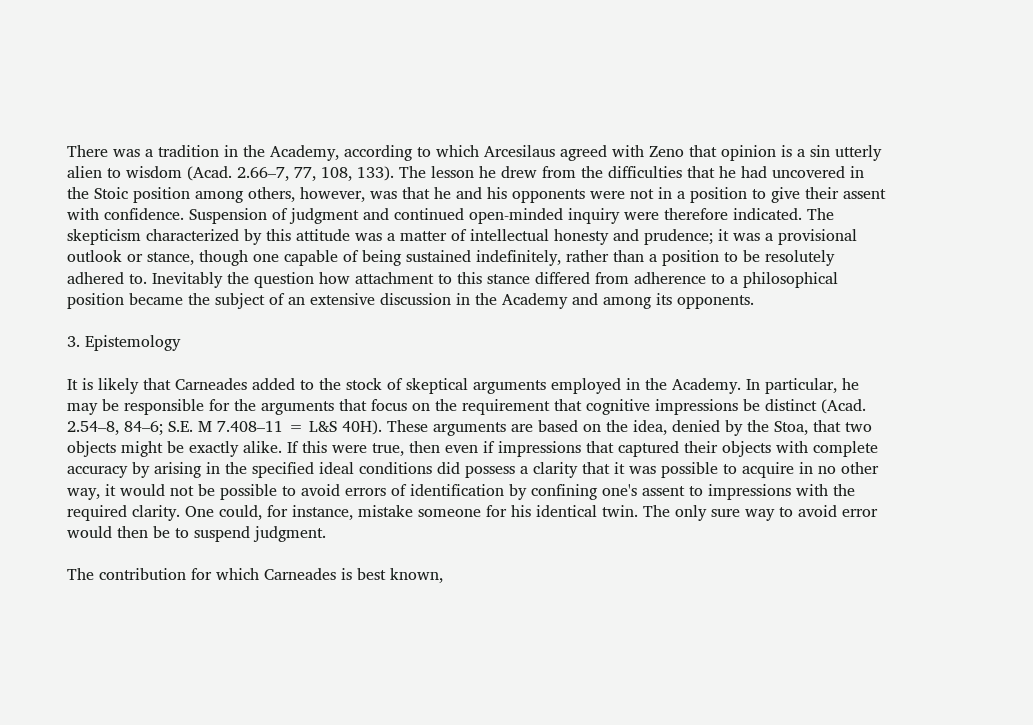There was a tradition in the Academy, according to which Arcesilaus agreed with Zeno that opinion is a sin utterly alien to wisdom (Acad. 2.66–7, 77, 108, 133). The lesson he drew from the difficulties that he had uncovered in the Stoic position among others, however, was that he and his opponents were not in a position to give their assent with confidence. Suspension of judgment and continued open-minded inquiry were therefore indicated. The skepticism characterized by this attitude was a matter of intellectual honesty and prudence; it was a provisional outlook or stance, though one capable of being sustained indefinitely, rather than a position to be resolutely adhered to. Inevitably the question how attachment to this stance differed from adherence to a philosophical position became the subject of an extensive discussion in the Academy and among its opponents.

3. Epistemology

It is likely that Carneades added to the stock of skeptical arguments employed in the Academy. In particular, he may be responsible for the arguments that focus on the requirement that cognitive impressions be distinct (Acad. 2.54–8, 84–6; S.E. M 7.408–11 = L&S 40H). These arguments are based on the idea, denied by the Stoa, that two objects might be exactly alike. If this were true, then even if impressions that captured their objects with complete accuracy by arising in the specified ideal conditions did possess a clarity that it was possible to acquire in no other way, it would not be possible to avoid errors of identification by confining one's assent to impressions with the required clarity. One could, for instance, mistake someone for his identical twin. The only sure way to avoid error would then be to suspend judgment.

The contribution for which Carneades is best known,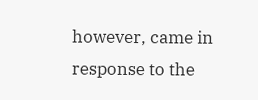however, came in response to the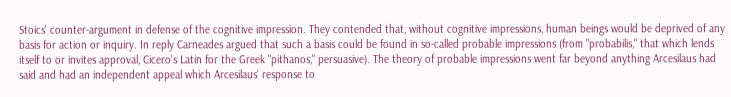Stoics' counter-argument in defense of the cognitive impression. They contended that, without cognitive impressions, human beings would be deprived of any basis for action or inquiry. In reply Carneades argued that such a basis could be found in so-called probable impressions (from "probabilis," that which lends itself to or invites approval, Cicero's Latin for the Greek "pithanos," persuasive). The theory of probable impressions went far beyond anything Arcesilaus had said and had an independent appeal which Arcesilaus' response to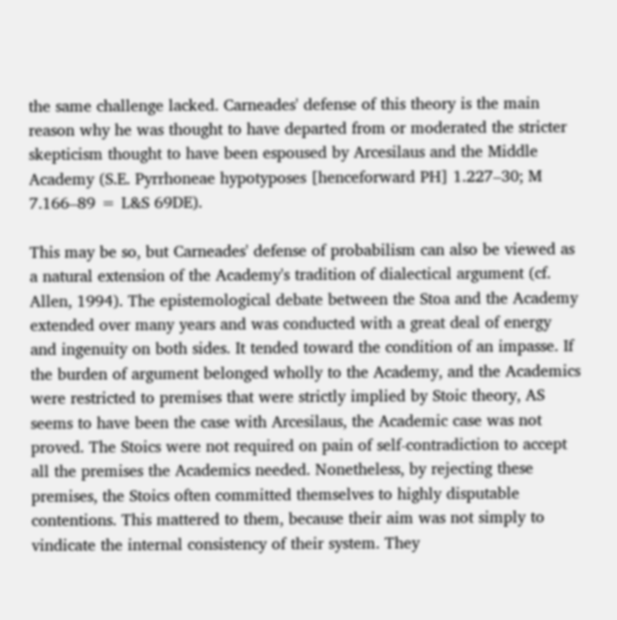the same challenge lacked. Carneades' defense of this theory is the main reason why he was thought to have departed from or moderated the stricter skepticism thought to have been espoused by Arcesilaus and the Middle Academy (S.E. Pyrrhoneae hypotyposes [henceforward PH] 1.227–30; M 7.166–89 = L&S 69DE).

This may be so, but Carneades' defense of probabilism can also be viewed as a natural extension of the Academy's tradition of dialectical argument (cf. Allen, 1994). The epistemological debate between the Stoa and the Academy extended over many years and was conducted with a great deal of energy and ingenuity on both sides. It tended toward the condition of an impasse. If the burden of argument belonged wholly to the Academy, and the Academics were restricted to premises that were strictly implied by Stoic theory, AS seems to have been the case with Arcesilaus, the Academic case was not proved. The Stoics were not required on pain of self-contradiction to accept all the premises the Academics needed. Nonetheless, by rejecting these premises, the Stoics often committed themselves to highly disputable contentions. This mattered to them, because their aim was not simply to vindicate the internal consistency of their system. They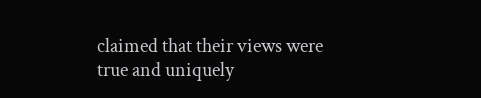claimed that their views were true and uniquely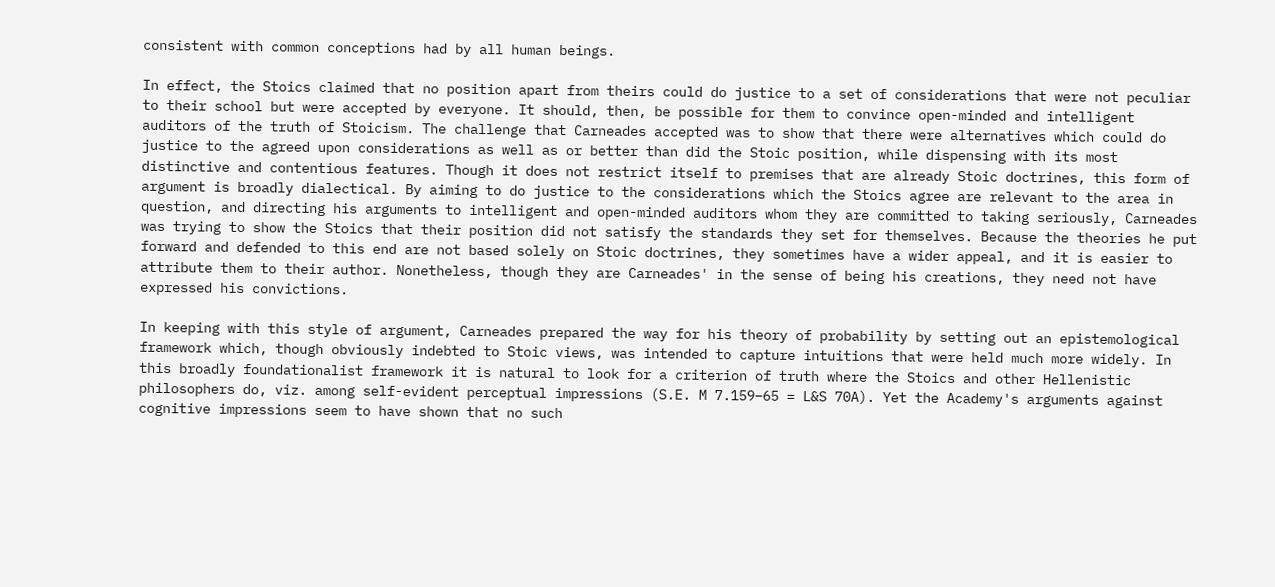consistent with common conceptions had by all human beings.

In effect, the Stoics claimed that no position apart from theirs could do justice to a set of considerations that were not peculiar to their school but were accepted by everyone. It should, then, be possible for them to convince open-minded and intelligent auditors of the truth of Stoicism. The challenge that Carneades accepted was to show that there were alternatives which could do justice to the agreed upon considerations as well as or better than did the Stoic position, while dispensing with its most distinctive and contentious features. Though it does not restrict itself to premises that are already Stoic doctrines, this form of argument is broadly dialectical. By aiming to do justice to the considerations which the Stoics agree are relevant to the area in question, and directing his arguments to intelligent and open-minded auditors whom they are committed to taking seriously, Carneades was trying to show the Stoics that their position did not satisfy the standards they set for themselves. Because the theories he put forward and defended to this end are not based solely on Stoic doctrines, they sometimes have a wider appeal, and it is easier to attribute them to their author. Nonetheless, though they are Carneades' in the sense of being his creations, they need not have expressed his convictions.

In keeping with this style of argument, Carneades prepared the way for his theory of probability by setting out an epistemological framework which, though obviously indebted to Stoic views, was intended to capture intuitions that were held much more widely. In this broadly foundationalist framework it is natural to look for a criterion of truth where the Stoics and other Hellenistic philosophers do, viz. among self-evident perceptual impressions (S.E. M 7.159–65 = L&S 70A). Yet the Academy's arguments against cognitive impressions seem to have shown that no such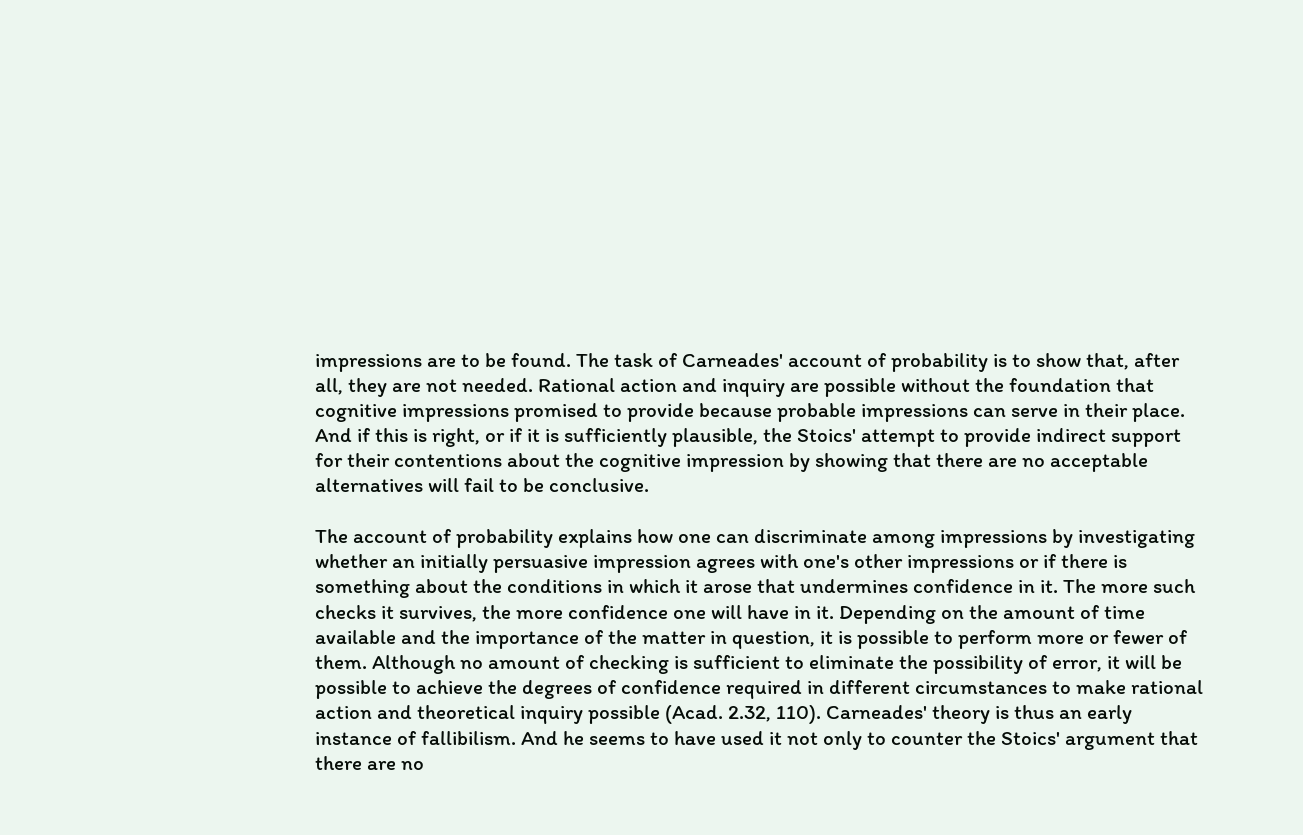impressions are to be found. The task of Carneades' account of probability is to show that, after all, they are not needed. Rational action and inquiry are possible without the foundation that cognitive impressions promised to provide because probable impressions can serve in their place. And if this is right, or if it is sufficiently plausible, the Stoics' attempt to provide indirect support for their contentions about the cognitive impression by showing that there are no acceptable alternatives will fail to be conclusive.

The account of probability explains how one can discriminate among impressions by investigating whether an initially persuasive impression agrees with one's other impressions or if there is something about the conditions in which it arose that undermines confidence in it. The more such checks it survives, the more confidence one will have in it. Depending on the amount of time available and the importance of the matter in question, it is possible to perform more or fewer of them. Although no amount of checking is sufficient to eliminate the possibility of error, it will be possible to achieve the degrees of confidence required in different circumstances to make rational action and theoretical inquiry possible (Acad. 2.32, 110). Carneades' theory is thus an early instance of fallibilism. And he seems to have used it not only to counter the Stoics' argument that there are no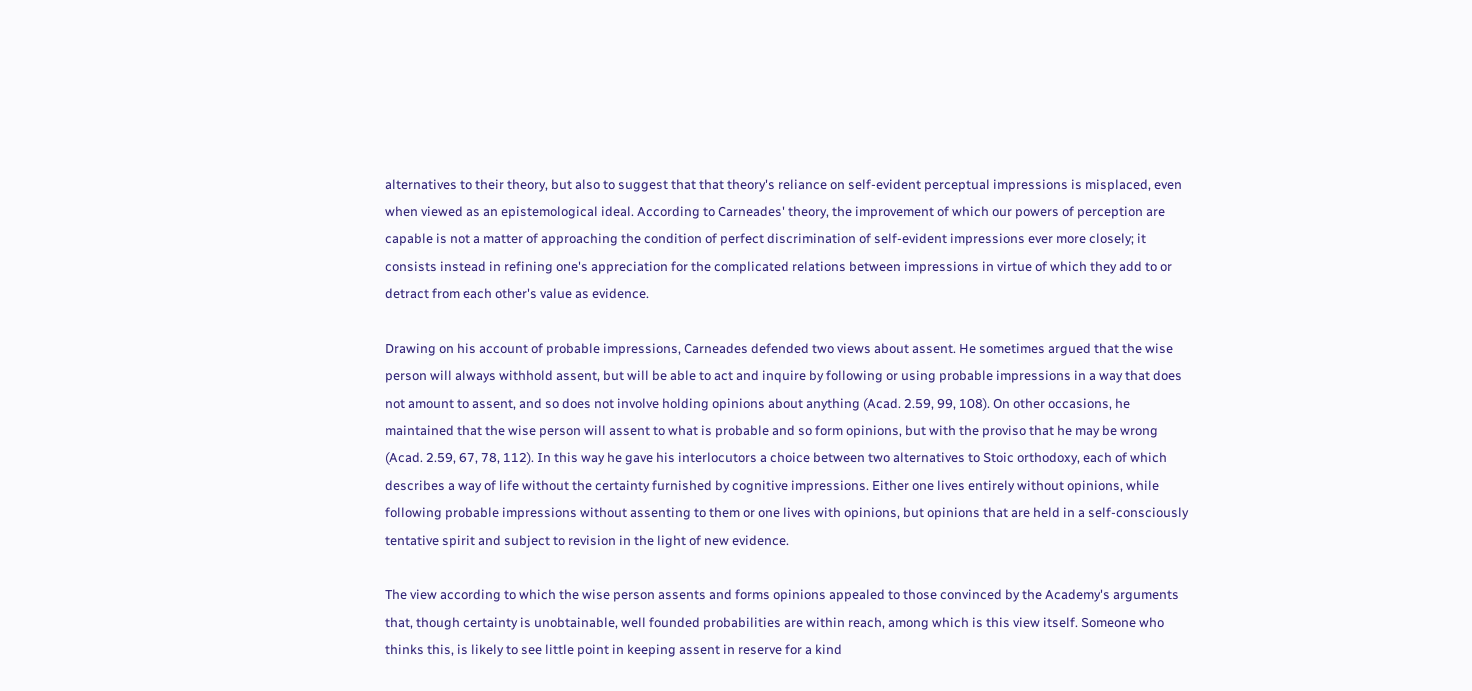alternatives to their theory, but also to suggest that that theory's reliance on self-evident perceptual impressions is misplaced, even when viewed as an epistemological ideal. According to Carneades' theory, the improvement of which our powers of perception are capable is not a matter of approaching the condition of perfect discrimination of self-evident impressions ever more closely; it consists instead in refining one's appreciation for the complicated relations between impressions in virtue of which they add to or detract from each other's value as evidence.

Drawing on his account of probable impressions, Carneades defended two views about assent. He sometimes argued that the wise person will always withhold assent, but will be able to act and inquire by following or using probable impressions in a way that does not amount to assent, and so does not involve holding opinions about anything (Acad. 2.59, 99, 108). On other occasions, he maintained that the wise person will assent to what is probable and so form opinions, but with the proviso that he may be wrong (Acad. 2.59, 67, 78, 112). In this way he gave his interlocutors a choice between two alternatives to Stoic orthodoxy, each of which describes a way of life without the certainty furnished by cognitive impressions. Either one lives entirely without opinions, while following probable impressions without assenting to them or one lives with opinions, but opinions that are held in a self-consciously tentative spirit and subject to revision in the light of new evidence.

The view according to which the wise person assents and forms opinions appealed to those convinced by the Academy's arguments that, though certainty is unobtainable, well founded probabilities are within reach, among which is this view itself. Someone who thinks this, is likely to see little point in keeping assent in reserve for a kind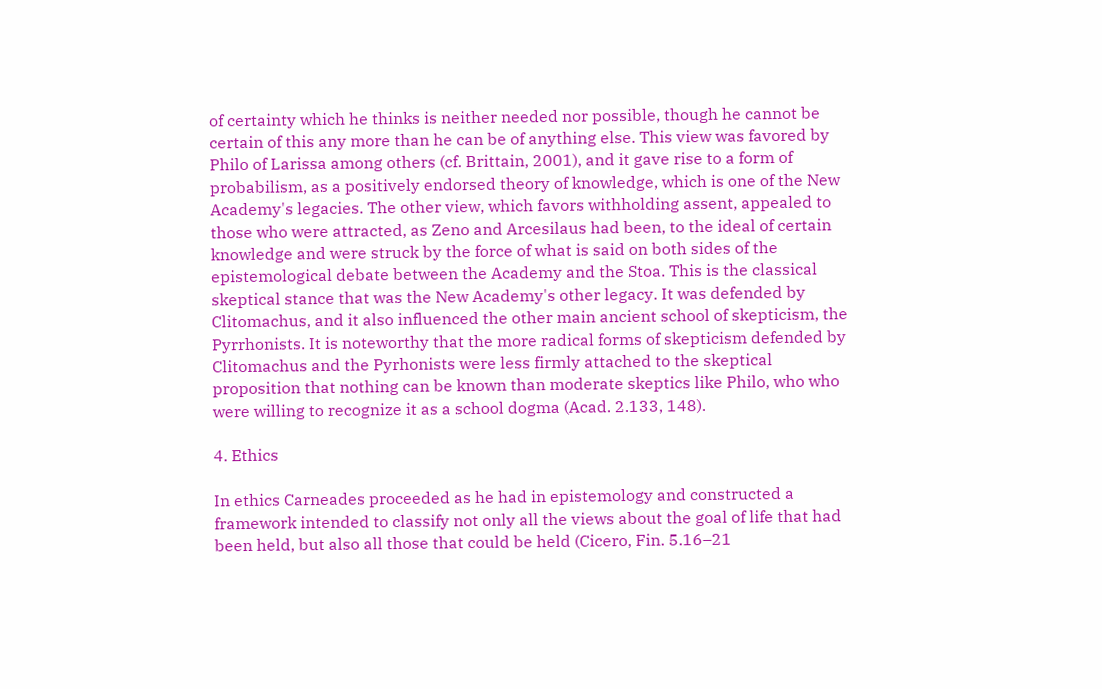of certainty which he thinks is neither needed nor possible, though he cannot be certain of this any more than he can be of anything else. This view was favored by Philo of Larissa among others (cf. Brittain, 2001), and it gave rise to a form of probabilism, as a positively endorsed theory of knowledge, which is one of the New Academy's legacies. The other view, which favors withholding assent, appealed to those who were attracted, as Zeno and Arcesilaus had been, to the ideal of certain knowledge and were struck by the force of what is said on both sides of the epistemological debate between the Academy and the Stoa. This is the classical skeptical stance that was the New Academy's other legacy. It was defended by Clitomachus, and it also influenced the other main ancient school of skepticism, the Pyrrhonists. It is noteworthy that the more radical forms of skepticism defended by Clitomachus and the Pyrhonists were less firmly attached to the skeptical proposition that nothing can be known than moderate skeptics like Philo, who who were willing to recognize it as a school dogma (Acad. 2.133, 148).

4. Ethics

In ethics Carneades proceeded as he had in epistemology and constructed a framework intended to classify not only all the views about the goal of life that had been held, but also all those that could be held (Cicero, Fin. 5.16–21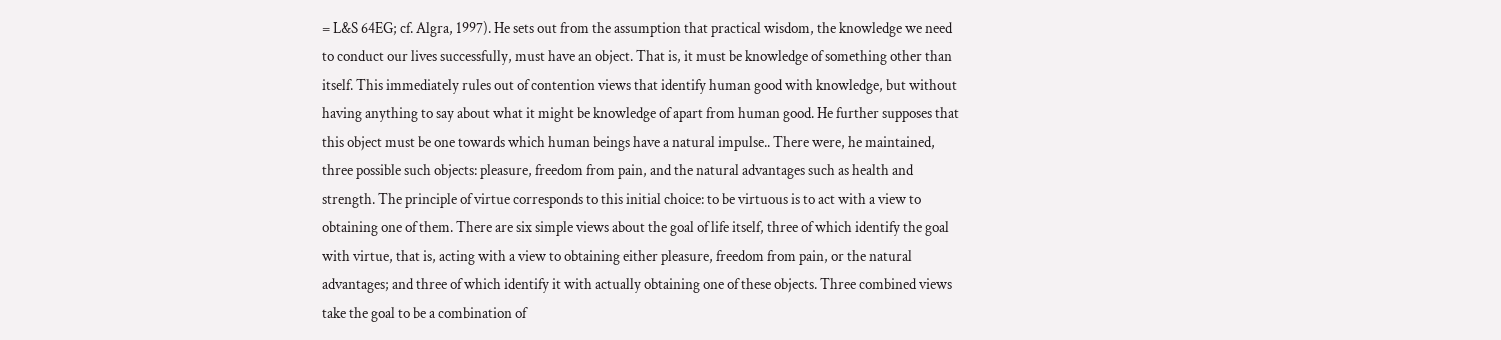= L&S 64EG; cf. Algra, 1997). He sets out from the assumption that practical wisdom, the knowledge we need to conduct our lives successfully, must have an object. That is, it must be knowledge of something other than itself. This immediately rules out of contention views that identify human good with knowledge, but without having anything to say about what it might be knowledge of apart from human good. He further supposes that this object must be one towards which human beings have a natural impulse.. There were, he maintained, three possible such objects: pleasure, freedom from pain, and the natural advantages such as health and strength. The principle of virtue corresponds to this initial choice: to be virtuous is to act with a view to obtaining one of them. There are six simple views about the goal of life itself, three of which identify the goal with virtue, that is, acting with a view to obtaining either pleasure, freedom from pain, or the natural advantages; and three of which identify it with actually obtaining one of these objects. Three combined views take the goal to be a combination of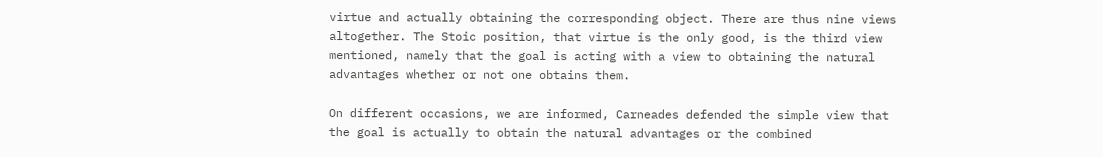virtue and actually obtaining the corresponding object. There are thus nine views altogether. The Stoic position, that virtue is the only good, is the third view mentioned, namely that the goal is acting with a view to obtaining the natural advantages whether or not one obtains them.

On different occasions, we are informed, Carneades defended the simple view that the goal is actually to obtain the natural advantages or the combined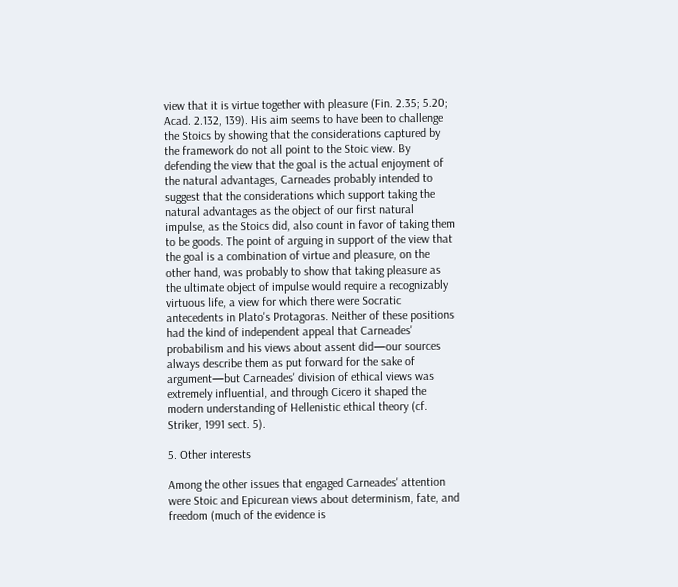view that it is virtue together with pleasure (Fin. 2.35; 5.20; Acad. 2.132, 139). His aim seems to have been to challenge the Stoics by showing that the considerations captured by the framework do not all point to the Stoic view. By defending the view that the goal is the actual enjoyment of the natural advantages, Carneades probably intended to suggest that the considerations which support taking the natural advantages as the object of our first natural impulse, as the Stoics did, also count in favor of taking them to be goods. The point of arguing in support of the view that the goal is a combination of virtue and pleasure, on the other hand, was probably to show that taking pleasure as the ultimate object of impulse would require a recognizably virtuous life, a view for which there were Socratic antecedents in Plato's Protagoras. Neither of these positions had the kind of independent appeal that Carneades' probabilism and his views about assent did—our sources always describe them as put forward for the sake of argument—but Carneades' division of ethical views was extremely influential, and through Cicero it shaped the modern understanding of Hellenistic ethical theory (cf. Striker, 1991 sect. 5).

5. Other interests

Among the other issues that engaged Carneades' attention were Stoic and Epicurean views about determinism, fate, and freedom (much of the evidence is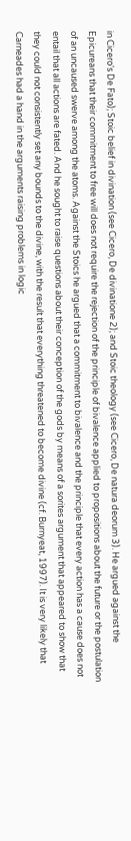in Cicero's De Fato); Stoic belief in divination (see Cicero, De divinatione 2); and Stoic theology (see Cicero, De natura deorum 3). He argued against the Epicureans that their commitment to free will does not require the rejection of the principle of bivalence applied to propositions about the future or the postulation of an uncaused swerve among the atoms. Against the Stoics he argued that a commitment to bivalence and the principle that every action has a cause does not entail that all actions are fated. And he sought to raise questions about their conception of the gods by means of a sorites argument that appeared to show that they could not consistently set any bounds to the divine, with the result that everything threatened to become divine (cf. Burnyeat, 1997). It is very likely that Carneades had a hand in the arguments raising problems in logic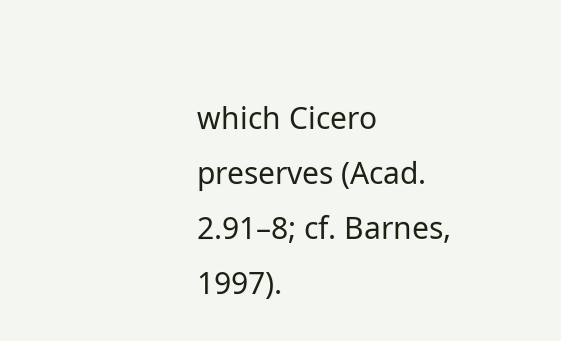which Cicero preserves (Acad. 2.91–8; cf. Barnes, 1997).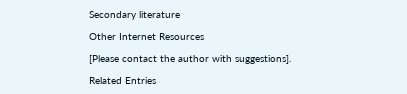Secondary literature

Other Internet Resources

[Please contact the author with suggestions].

Related Entries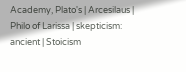Academy, Plato's | Arcesilaus | Philo of Larissa | skepticism: ancient | Stoicism